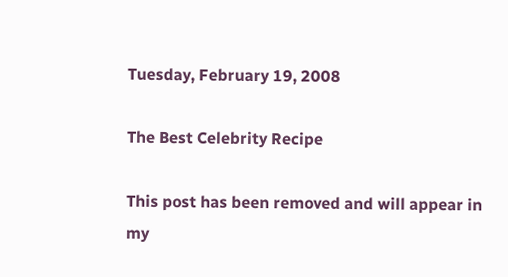Tuesday, February 19, 2008

The Best Celebrity Recipe

This post has been removed and will appear in my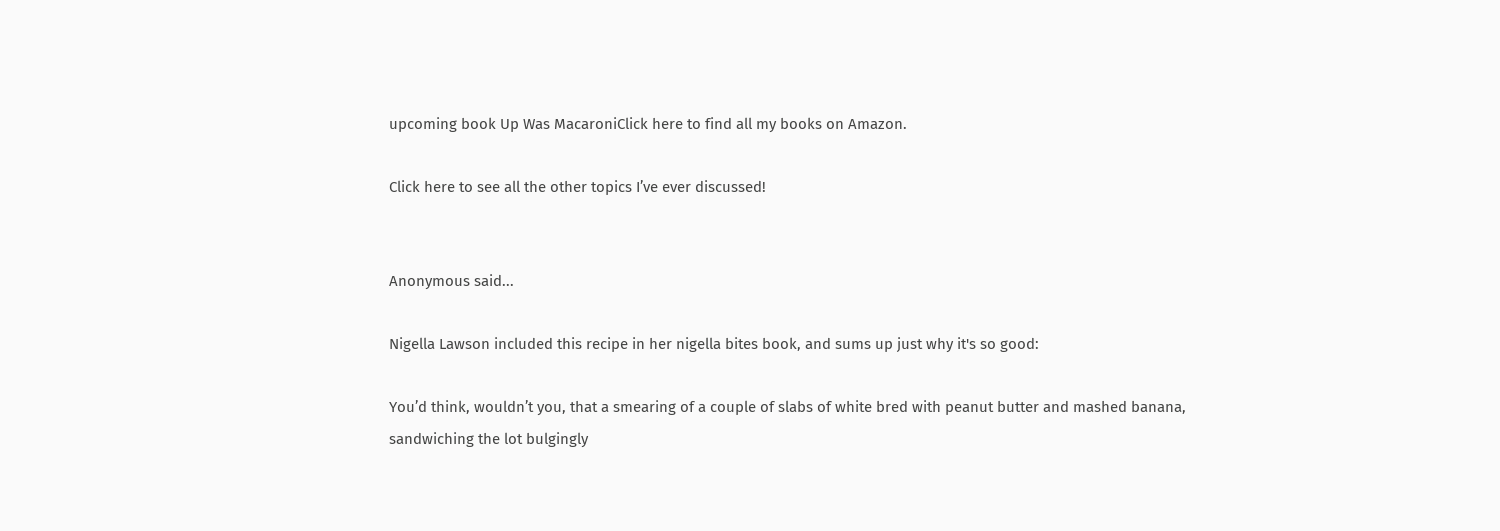upcoming book Up Was MacaroniClick here to find all my books on Amazon.

Click here to see all the other topics I’ve ever discussed!


Anonymous said...

Nigella Lawson included this recipe in her nigella bites book, and sums up just why it's so good:

You’d think, wouldn’t you, that a smearing of a couple of slabs of white bred with peanut butter and mashed banana, sandwiching the lot bulgingly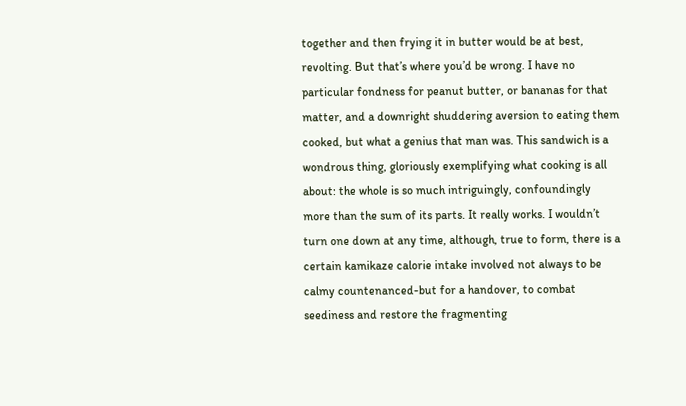together and then frying it in butter would be at best, revolting. But that’s where you’d be wrong. I have no particular fondness for peanut butter, or bananas for that matter, and a downright shuddering aversion to eating them cooked, but what a genius that man was. This sandwich is a wondrous thing, gloriously exemplifying what cooking is all about: the whole is so much intriguingly, confoundingly more than the sum of its parts. It really works. I wouldn’t turn one down at any time, although, true to form, there is a certain kamikaze calorie intake involved not always to be calmy countenanced-but for a handover, to combat seediness and restore the fragmenting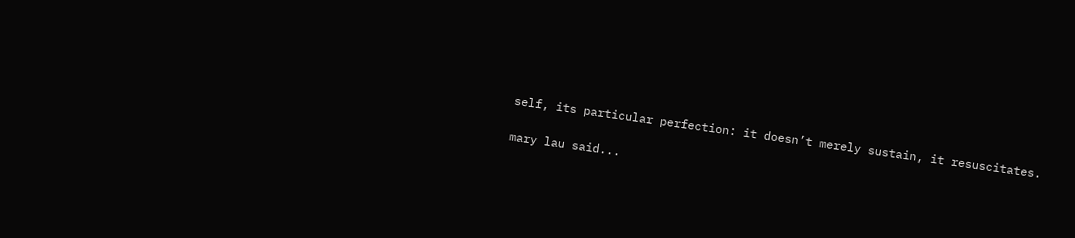self, its particular perfection: it doesn’t merely sustain, it resuscitates.

mary lau said...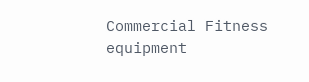Commercial Fitness equipment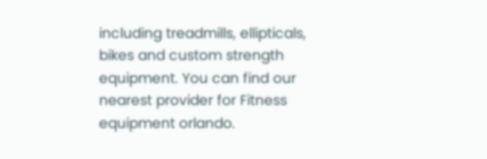including treadmills, ellipticals, bikes and custom strength equipment. You can find our nearest provider for Fitness equipment orlando.